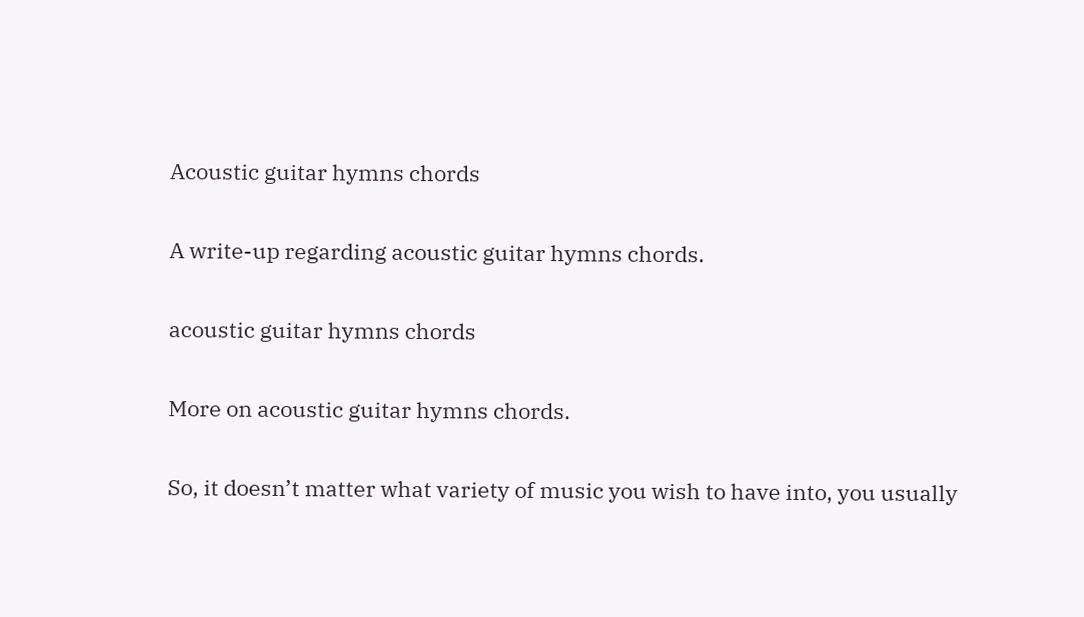Acoustic guitar hymns chords

A write-up regarding acoustic guitar hymns chords.

acoustic guitar hymns chords

More on acoustic guitar hymns chords.

So, it doesn’t matter what variety of music you wish to have into, you usually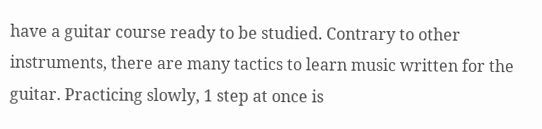have a guitar course ready to be studied. Contrary to other instruments, there are many tactics to learn music written for the guitar. Practicing slowly, 1 step at once is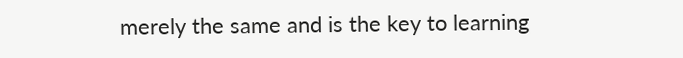merely the same and is the key to learning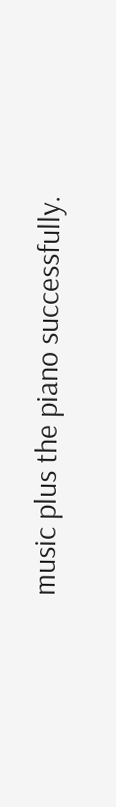music plus the piano successfully.